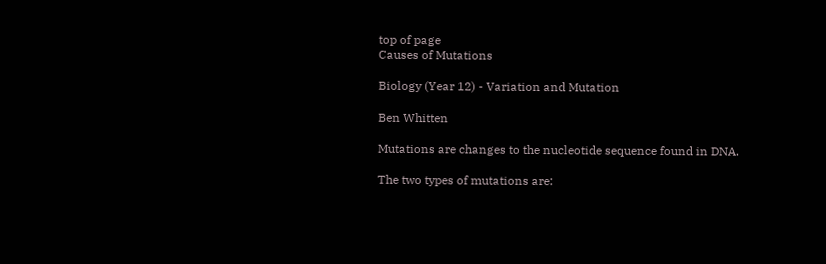top of page
Causes of Mutations

Biology (Year 12) - Variation and Mutation

Ben Whitten

Mutations are changes to the nucleotide sequence found in DNA.

The two types of mutations are: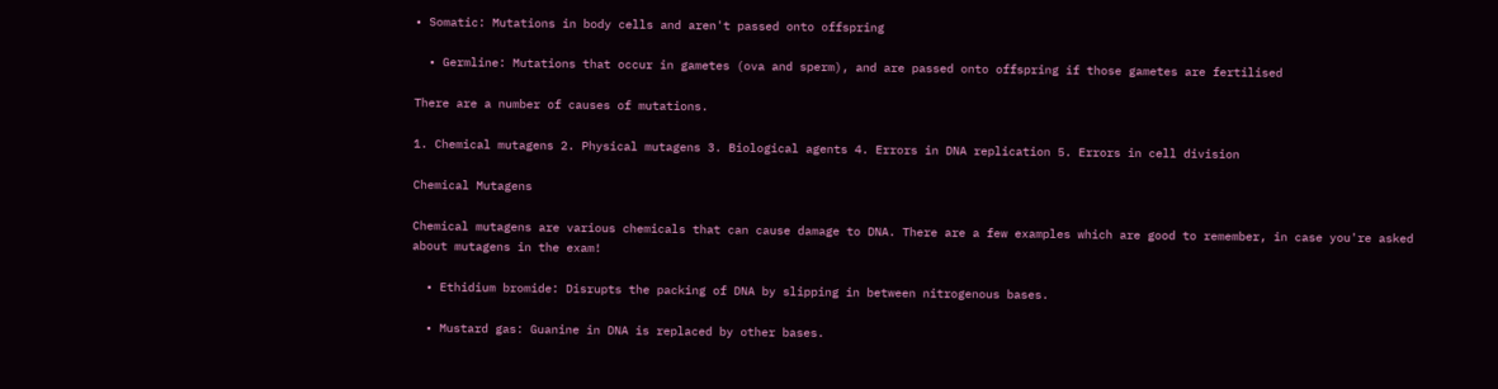• Somatic: Mutations in body cells and aren't passed onto offspring

  • Germline: Mutations that occur in gametes (ova and sperm), and are passed onto offspring if those gametes are fertilised

There are a number of causes of mutations.

1. Chemical mutagens 2. Physical mutagens 3. Biological agents 4. Errors in DNA replication 5. Errors in cell division

Chemical Mutagens

Chemical mutagens are various chemicals that can cause damage to DNA. There are a few examples which are good to remember, in case you're asked about mutagens in the exam!

  • Ethidium bromide: Disrupts the packing of DNA by slipping in between nitrogenous bases.

  • Mustard gas: Guanine in DNA is replaced by other bases.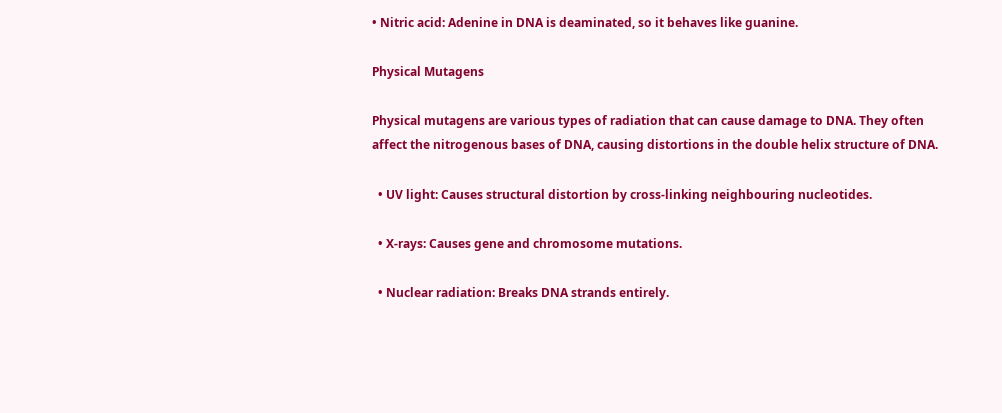• Nitric acid: Adenine in DNA is deaminated, so it behaves like guanine.

Physical Mutagens

Physical mutagens are various types of radiation that can cause damage to DNA. They often affect the nitrogenous bases of DNA, causing distortions in the double helix structure of DNA.

  • UV light: Causes structural distortion by cross-linking neighbouring nucleotides.

  • X-rays: Causes gene and chromosome mutations.

  • Nuclear radiation: Breaks DNA strands entirely.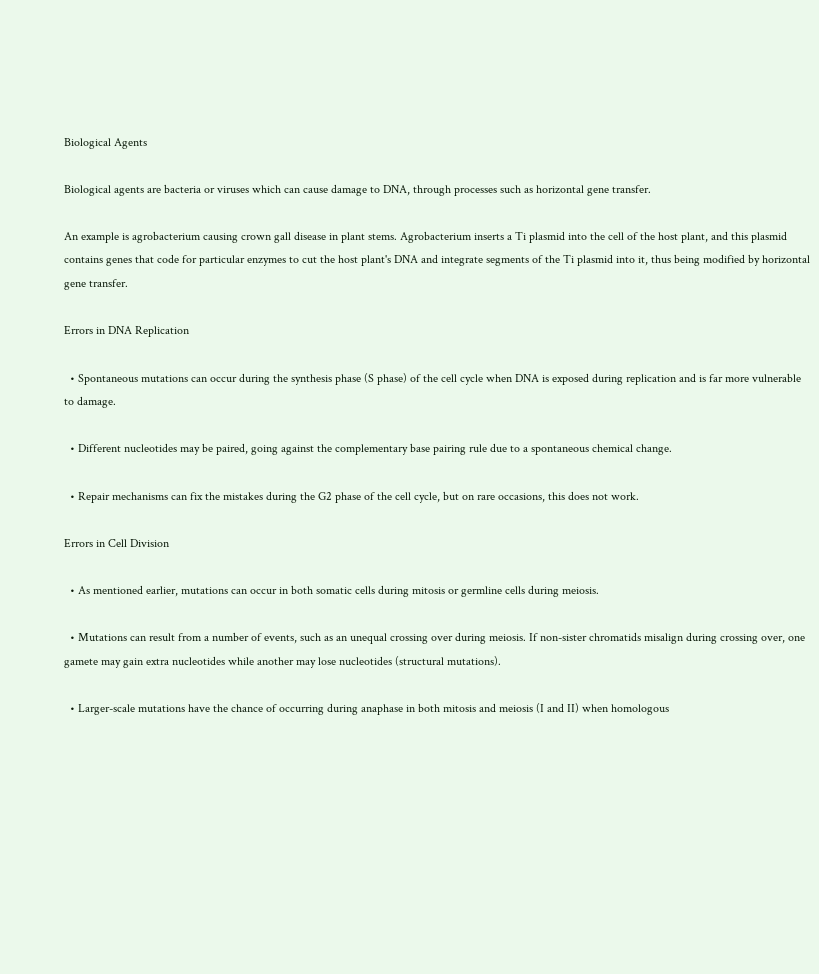Biological Agents

Biological agents are bacteria or viruses which can cause damage to DNA, through processes such as horizontal gene transfer.

An example is agrobacterium causing crown gall disease in plant stems. Agrobacterium inserts a Ti plasmid into the cell of the host plant, and this plasmid contains genes that code for particular enzymes to cut the host plant's DNA and integrate segments of the Ti plasmid into it, thus being modified by horizontal gene transfer.

Errors in DNA Replication

  • Spontaneous mutations can occur during the synthesis phase (S phase) of the cell cycle when DNA is exposed during replication and is far more vulnerable to damage.

  • Different nucleotides may be paired, going against the complementary base pairing rule due to a spontaneous chemical change.

  • Repair mechanisms can fix the mistakes during the G2 phase of the cell cycle, but on rare occasions, this does not work.

Errors in Cell Division

  • As mentioned earlier, mutations can occur in both somatic cells during mitosis or germline cells during meiosis.

  • Mutations can result from a number of events, such as an unequal crossing over during meiosis. If non-sister chromatids misalign during crossing over, one gamete may gain extra nucleotides while another may lose nucleotides (structural mutations).

  • Larger-scale mutations have the chance of occurring during anaphase in both mitosis and meiosis (I and II) when homologous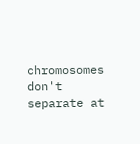chromosomes don't separate at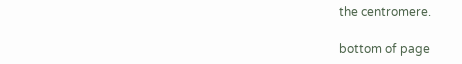the centromere.

bottom of page